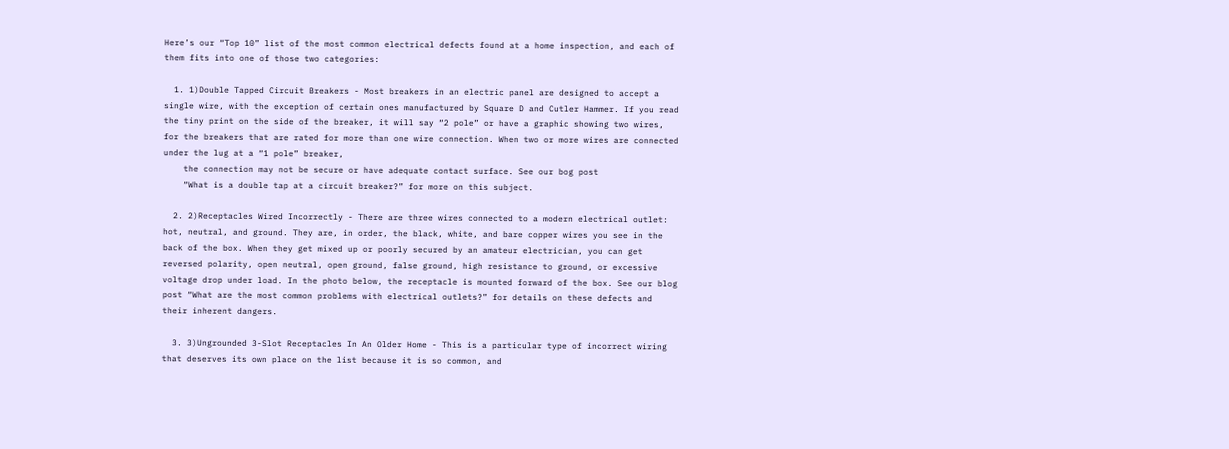Here’s our “Top 10” list of the most common electrical defects found at a home inspection, and each of them fits into one of those two categories:

  1. 1)Double Tapped Circuit Breakers - Most breakers in an electric panel are designed to accept a single wire, with the exception of certain ones manufactured by Square D and Cutler Hammer. If you read the tiny print on the side of the breaker, it will say “2 pole” or have a graphic showing two wires, for the breakers that are rated for more than one wire connection. When two or more wires are connected under the lug at a “1 pole” breaker,
    the connection may not be secure or have adequate contact surface. See our bog post
    “What is a double tap at a circuit breaker?” for more on this subject.

  2. 2)Receptacles Wired Incorrectly - There are three wires connected to a modern electrical outlet: hot, neutral, and ground. They are, in order, the black, white, and bare copper wires you see in the back of the box. When they get mixed up or poorly secured by an amateur electrician, you can get reversed polarity, open neutral, open ground, false ground, high resistance to ground, or excessive voltage drop under load. In the photo below, the receptacle is mounted forward of the box. See our blog post “What are the most common problems with electrical outlets?” for details on these defects and their inherent dangers.

  3. 3)Ungrounded 3-Slot Receptacles In An Older Home - This is a particular type of incorrect wiring that deserves its own place on the list because it is so common, and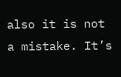also it is not a mistake. It’s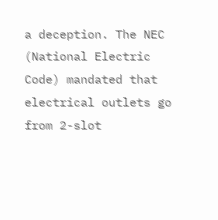a deception. The NEC (National Electric Code) mandated that electrical outlets go from 2-slot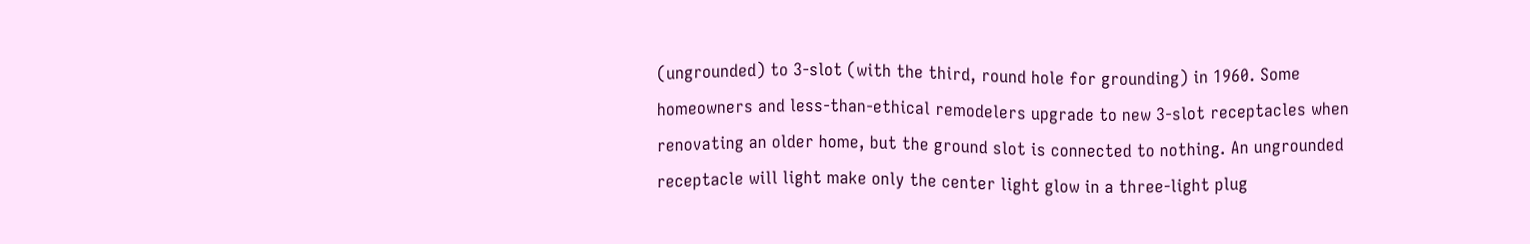(ungrounded) to 3-slot (with the third, round hole for grounding) in 1960. Some homeowners and less-than-ethical remodelers upgrade to new 3-slot receptacles when renovating an older home, but the ground slot is connected to nothing. An ungrounded receptacle will light make only the center light glow in a three-light plug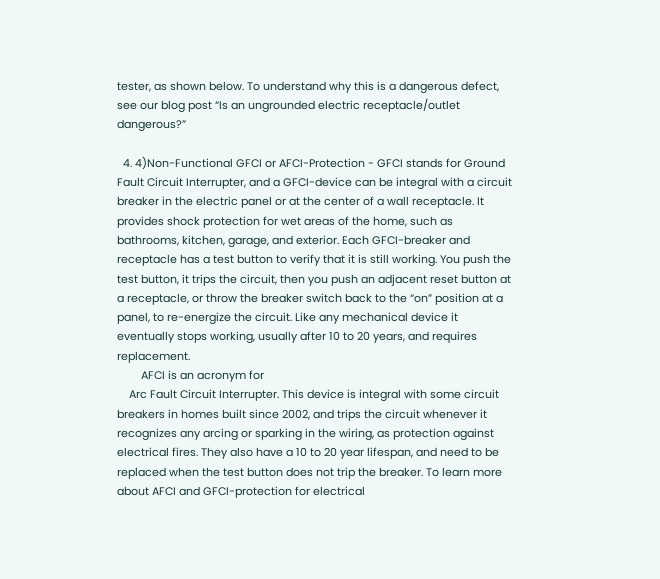tester, as shown below. To understand why this is a dangerous defect, see our blog post “Is an ungrounded electric receptacle/outlet dangerous?”

  4. 4)Non-Functional GFCI or AFCI-Protection - GFCI stands for Ground Fault Circuit Interrupter, and a GFCI-device can be integral with a circuit breaker in the electric panel or at the center of a wall receptacle. It provides shock protection for wet areas of the home, such as bathrooms, kitchen, garage, and exterior. Each GFCI-breaker and receptacle has a test button to verify that it is still working. You push the test button, it trips the circuit, then you push an adjacent reset button at a receptacle, or throw the breaker switch back to the “on” position at a panel, to re-energize the circuit. Like any mechanical device it eventually stops working, usually after 10 to 20 years, and requires replacement.
        AFCI is an acronym for
    Arc Fault Circuit Interrupter. This device is integral with some circuit breakers in homes built since 2002, and trips the circuit whenever it recognizes any arcing or sparking in the wiring, as protection against electrical fires. They also have a 10 to 20 year lifespan, and need to be replaced when the test button does not trip the breaker. To learn more about AFCI and GFCI-protection for electrical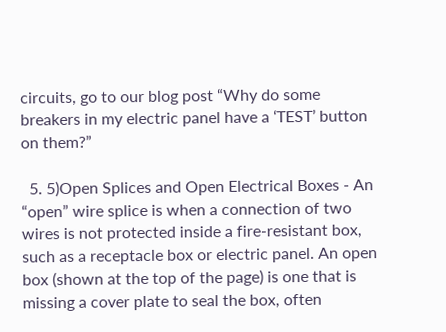circuits, go to our blog post “Why do some breakers in my electric panel have a ‘TEST’ button on them?”

  5. 5)Open Splices and Open Electrical Boxes - An “open” wire splice is when a connection of two wires is not protected inside a fire-resistant box, such as a receptacle box or electric panel. An open box (shown at the top of the page) is one that is missing a cover plate to seal the box, often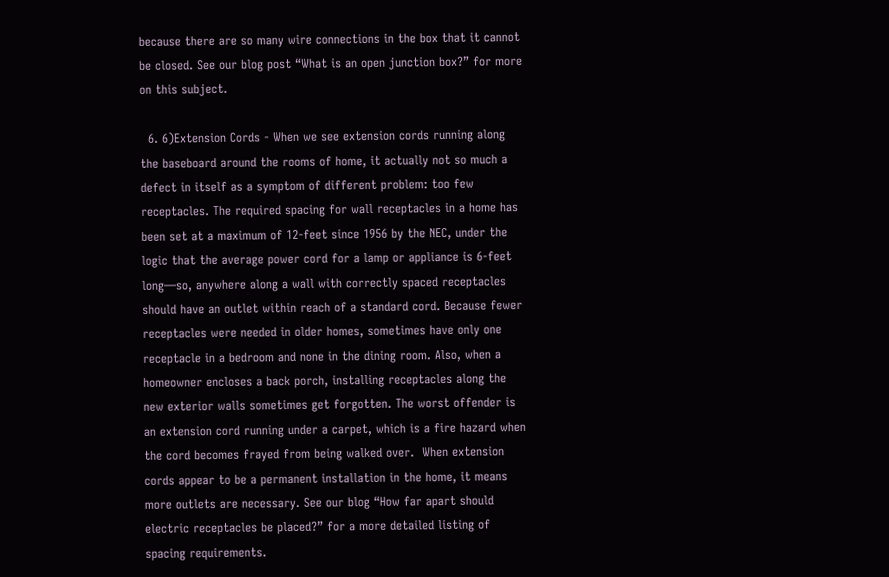because there are so many wire connections in the box that it cannot be closed. See our blog post “What is an open junction box?” for more on this subject.

  6. 6)Extension Cords - When we see extension cords running along the baseboard around the rooms of home, it actually not so much a defect in itself as a symptom of different problem: too few receptacles. The required spacing for wall receptacles in a home has been set at a maximum of 12-feet since 1956 by the NEC, under the logic that the average power cord for a lamp or appliance is 6-feet long—so, anywhere along a wall with correctly spaced receptacles should have an outlet within reach of a standard cord. Because fewer receptacles were needed in older homes, sometimes have only one receptacle in a bedroom and none in the dining room. Also, when a homeowner encloses a back porch, installing receptacles along the new exterior walls sometimes get forgotten. The worst offender is an extension cord running under a carpet, which is a fire hazard when the cord becomes frayed from being walked over.  When extension cords appear to be a permanent installation in the home, it means more outlets are necessary. See our blog “How far apart should electric receptacles be placed?” for a more detailed listing of spacing requirements.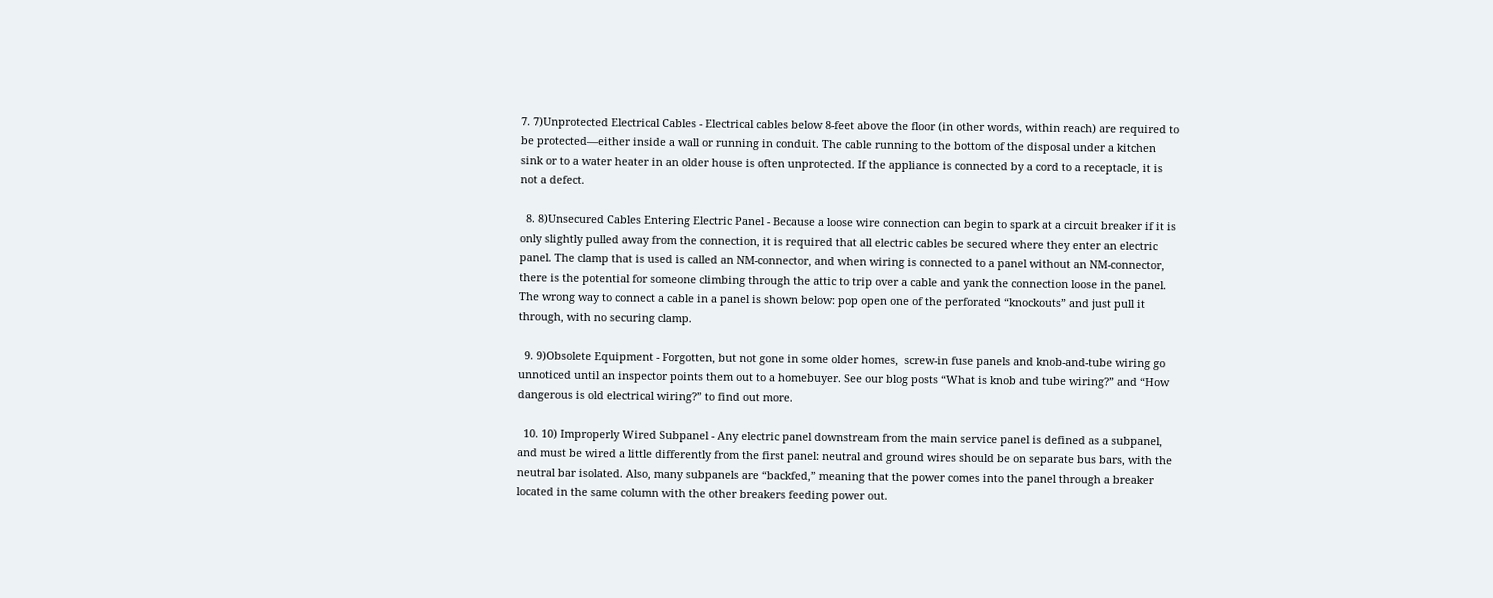7. 7)Unprotected Electrical Cables - Electrical cables below 8-feet above the floor (in other words, within reach) are required to be protected—either inside a wall or running in conduit. The cable running to the bottom of the disposal under a kitchen sink or to a water heater in an older house is often unprotected. If the appliance is connected by a cord to a receptacle, it is not a defect.

  8. 8)Unsecured Cables Entering Electric Panel - Because a loose wire connection can begin to spark at a circuit breaker if it is only slightly pulled away from the connection, it is required that all electric cables be secured where they enter an electric panel. The clamp that is used is called an NM-connector, and when wiring is connected to a panel without an NM-connector, there is the potential for someone climbing through the attic to trip over a cable and yank the connection loose in the panel. The wrong way to connect a cable in a panel is shown below: pop open one of the perforated “knockouts” and just pull it through, with no securing clamp.

  9. 9)Obsolete Equipment - Forgotten, but not gone in some older homes,  screw-in fuse panels and knob-and-tube wiring go unnoticed until an inspector points them out to a homebuyer. See our blog posts “What is knob and tube wiring?” and “How dangerous is old electrical wiring?” to find out more.

  10. 10) Improperly Wired Subpanel - Any electric panel downstream from the main service panel is defined as a subpanel, and must be wired a little differently from the first panel: neutral and ground wires should be on separate bus bars, with the neutral bar isolated. Also, many subpanels are “backfed,” meaning that the power comes into the panel through a breaker located in the same column with the other breakers feeding power out.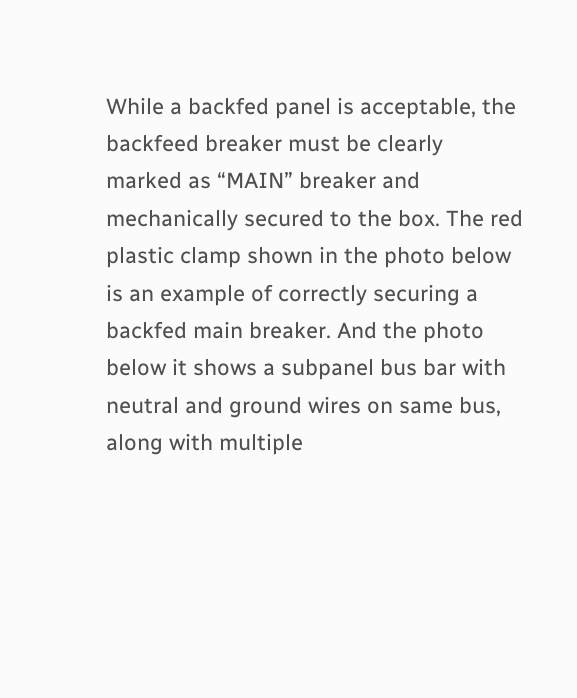While a backfed panel is acceptable, the backfeed breaker must be clearly marked as “MAIN” breaker and mechanically secured to the box. The red plastic clamp shown in the photo below is an example of correctly securing a backfed main breaker. And the photo below it shows a subpanel bus bar with neutral and ground wires on same bus, along with multiple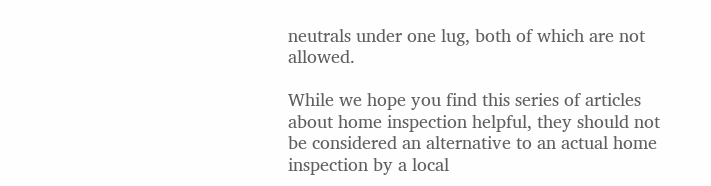neutrals under one lug, both of which are not allowed.

While we hope you find this series of articles about home inspection helpful, they should not be considered an alternative to an actual home inspection by a local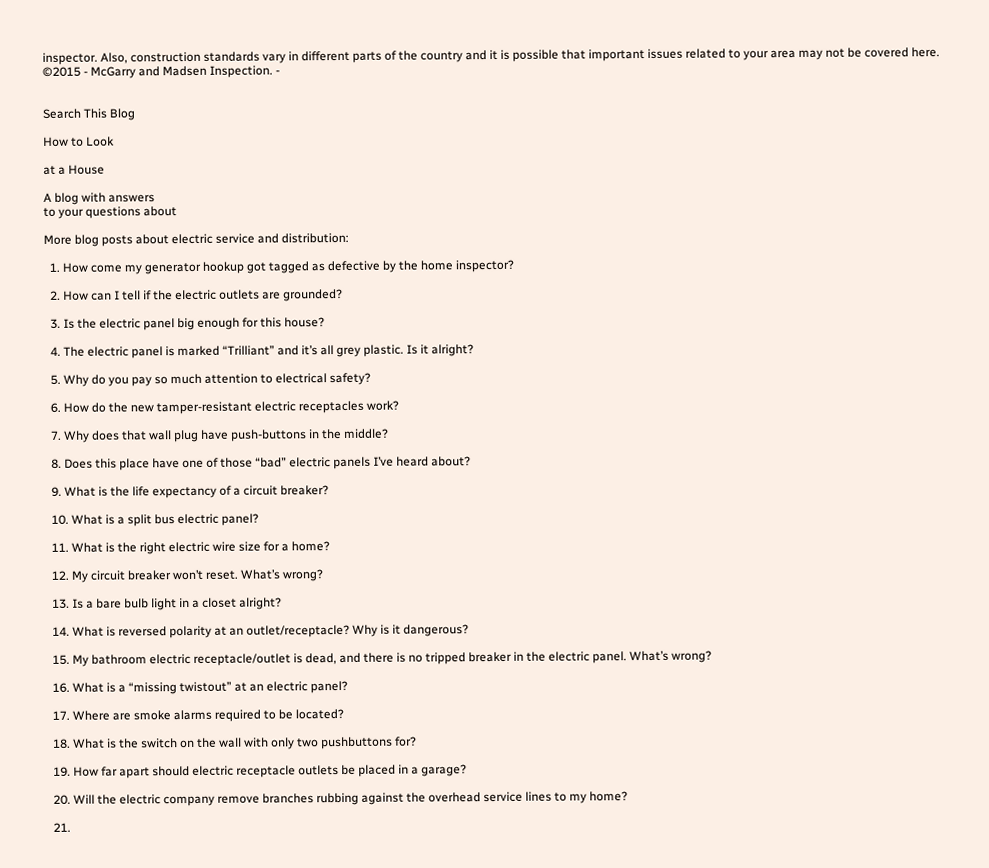inspector. Also, construction standards vary in different parts of the country and it is possible that important issues related to your area may not be covered here.
©2015 - McGarry and Madsen Inspection. -


Search This Blog

How to Look

at a House

A blog with answers
to your questions about

More blog posts about electric service and distribution:

  1. How come my generator hookup got tagged as defective by the home inspector?

  2. How can I tell if the electric outlets are grounded?

  3. Is the electric panel big enough for this house?

  4. The electric panel is marked “Trilliant” and it’s all grey plastic. Is it alright?

  5. Why do you pay so much attention to electrical safety?

  6. How do the new tamper-resistant electric receptacles work?

  7. Why does that wall plug have push-buttons in the middle?

  8. Does this place have one of those “bad” electric panels I’ve heard about?

  9. What is the life expectancy of a circuit breaker?

  10. What is a split bus electric panel?

  11. What is the right electric wire size for a home?

  12. My circuit breaker won’t reset. What’s wrong?

  13. Is a bare bulb light in a closet alright?

  14. What is reversed polarity at an outlet/receptacle? Why is it dangerous?

  15. My bathroom electric receptacle/outlet is dead, and there is no tripped breaker in the electric panel. What’s wrong?

  16. What is a “missing twistout” at an electric panel?

  17. Where are smoke alarms required to be located?

  18. What is the switch on the wall with only two pushbuttons for?

  19. How far apart should electric receptacle outlets be placed in a garage?

  20. Will the electric company remove branches rubbing against the overhead service lines to my home?

  21.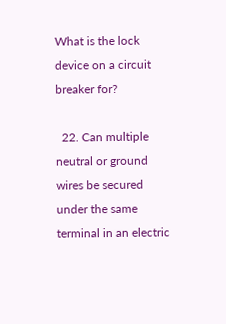What is the lock device on a circuit breaker for?

  22. Can multiple neutral or ground wires be secured under the same terminal in an electric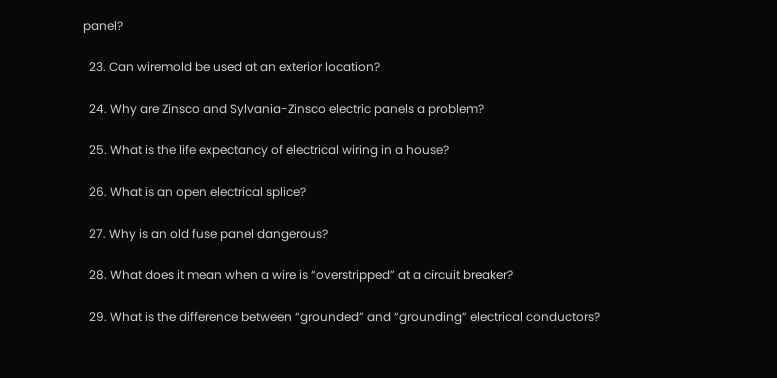panel?

  23. Can wiremold be used at an exterior location?

  24. Why are Zinsco and Sylvania-Zinsco electric panels a problem?

  25. What is the life expectancy of electrical wiring in a house?

  26. What is an open electrical splice?

  27. Why is an old fuse panel dangerous?

  28. What does it mean when a wire is “overstripped” at a circuit breaker?

  29. What is the difference between “grounded” and “grounding” electrical conductors?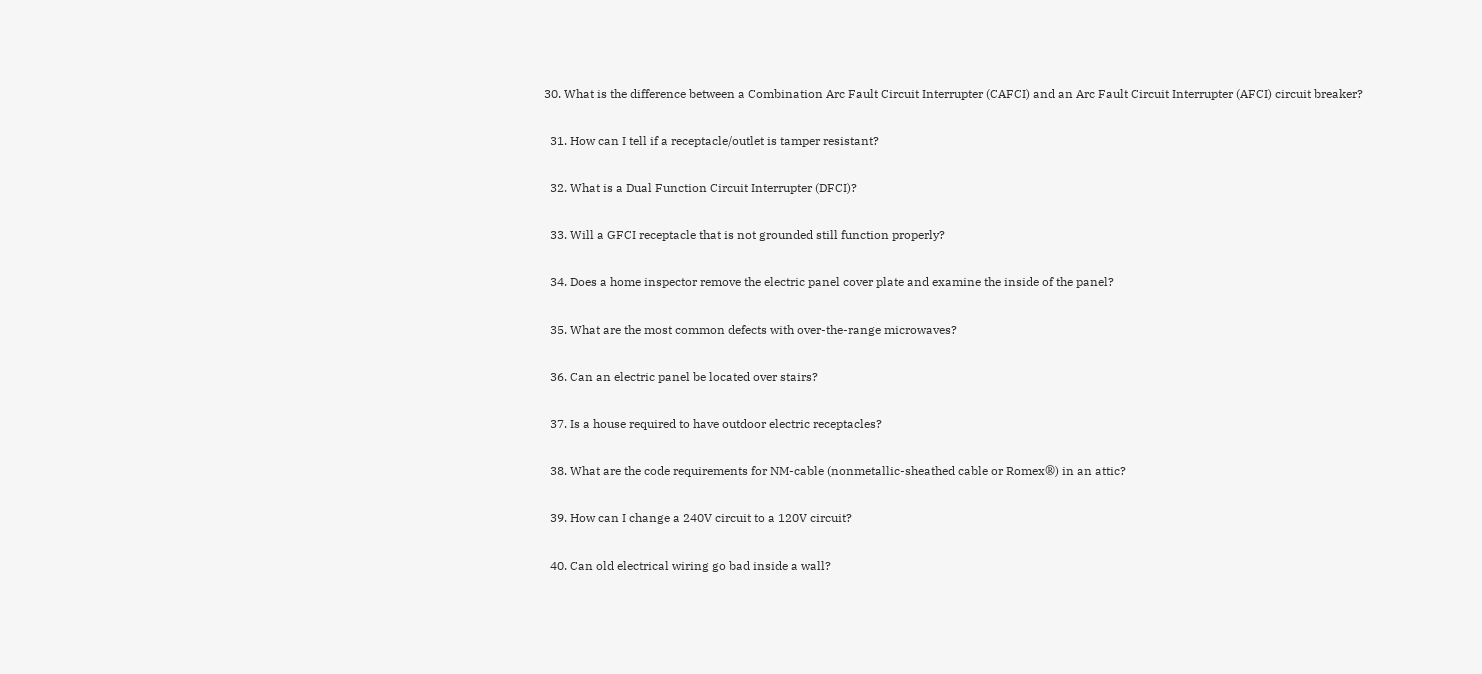30. What is the difference between a Combination Arc Fault Circuit Interrupter (CAFCI) and an Arc Fault Circuit Interrupter (AFCI) circuit breaker?

  31. How can I tell if a receptacle/outlet is tamper resistant?

  32. What is a Dual Function Circuit Interrupter (DFCI)?

  33. Will a GFCI receptacle that is not grounded still function properly?

  34. Does a home inspector remove the electric panel cover plate and examine the inside of the panel?

  35. What are the most common defects with over-the-range microwaves?

  36. Can an electric panel be located over stairs?

  37. Is a house required to have outdoor electric receptacles?

  38. What are the code requirements for NM-cable (nonmetallic-sheathed cable or Romex®) in an attic?

  39. How can I change a 240V circuit to a 120V circuit?

  40. Can old electrical wiring go bad inside a wall?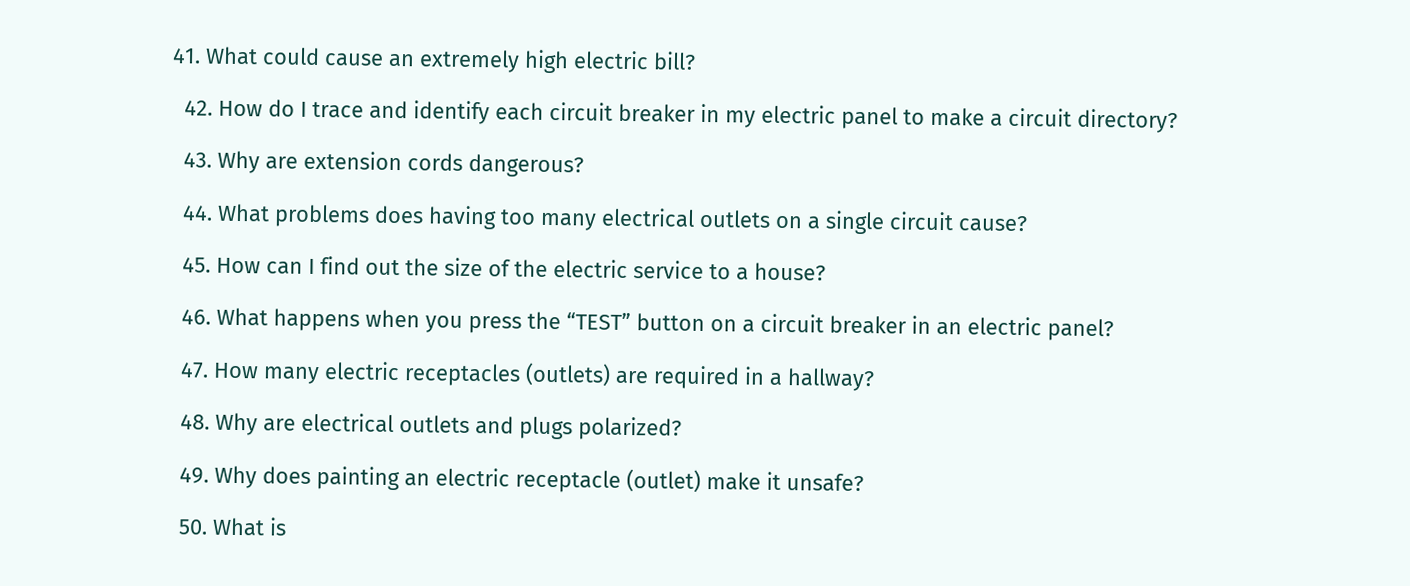41. What could cause an extremely high electric bill?

  42. How do I trace and identify each circuit breaker in my electric panel to make a circuit directory?

  43. Why are extension cords dangerous?

  44. What problems does having too many electrical outlets on a single circuit cause?

  45. How can I find out the size of the electric service to a house?

  46. What happens when you press the “TEST” button on a circuit breaker in an electric panel?

  47. How many electric receptacles (outlets) are required in a hallway?

  48. Why are electrical outlets and plugs polarized?

  49. Why does painting an electric receptacle (outlet) make it unsafe?

  50. What is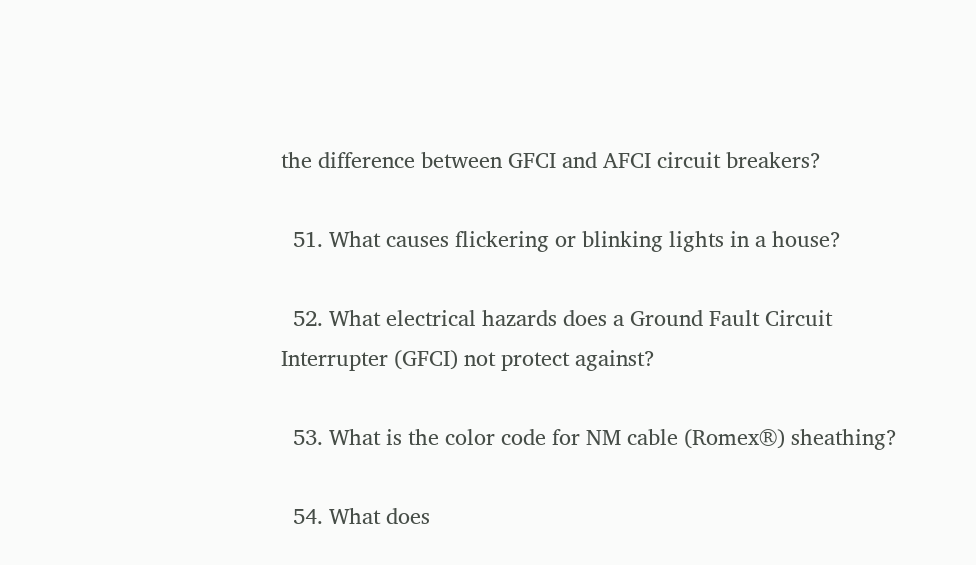the difference between GFCI and AFCI circuit breakers?

  51. What causes flickering or blinking lights in a house?

  52. What electrical hazards does a Ground Fault Circuit Interrupter (GFCI) not protect against?

  53. What is the color code for NM cable (Romex®) sheathing?

  54. What does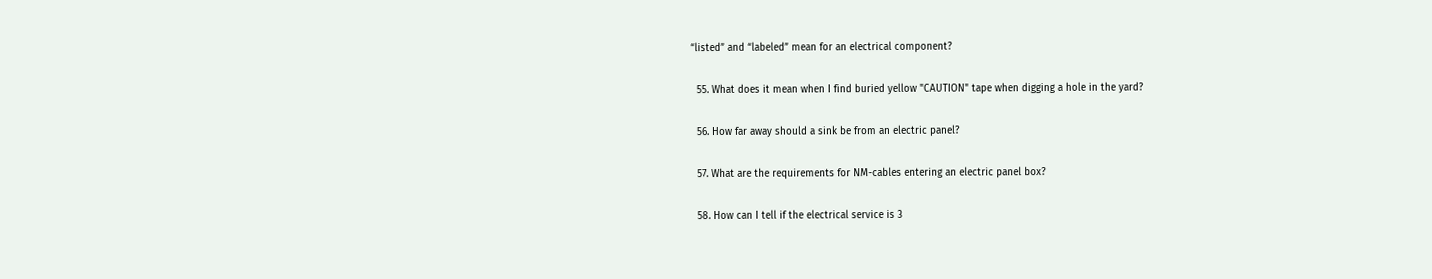“listed” and “labeled” mean for an electrical component?

  55. What does it mean when I find buried yellow "CAUTION" tape when digging a hole in the yard?

  56. How far away should a sink be from an electric panel?

  57. What are the requirements for NM-cables entering an electric panel box?

  58. How can I tell if the electrical service is 3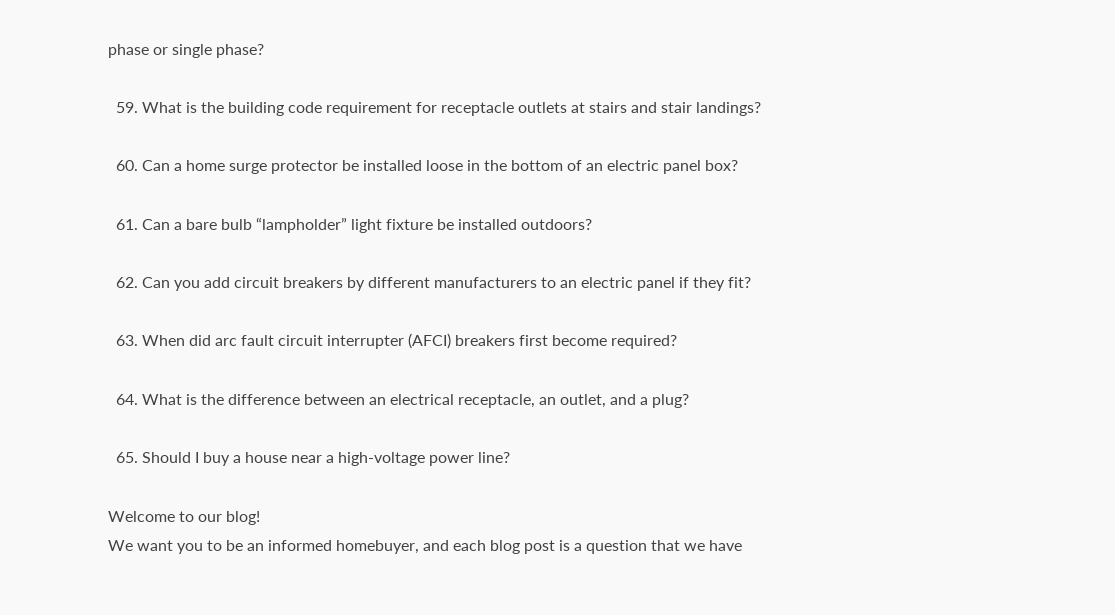phase or single phase?

  59. What is the building code requirement for receptacle outlets at stairs and stair landings?

  60. Can a home surge protector be installed loose in the bottom of an electric panel box?

  61. Can a bare bulb “lampholder” light fixture be installed outdoors?

  62. Can you add circuit breakers by different manufacturers to an electric panel if they fit?

  63. When did arc fault circuit interrupter (AFCI) breakers first become required?

  64. What is the difference between an electrical receptacle, an outlet, and a plug?

  65. Should I buy a house near a high-voltage power line?

Welcome to our blog!
We want you to be an informed homebuyer, and each blog post is a question that we have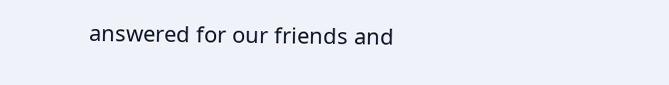answered for our friends and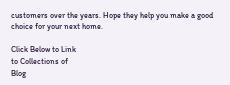customers over the years. Hope they help you make a good choice for your next home.

Click Below to Link
to Collections of
Blog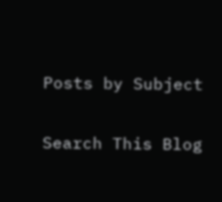Posts by Subject

Search This Blog